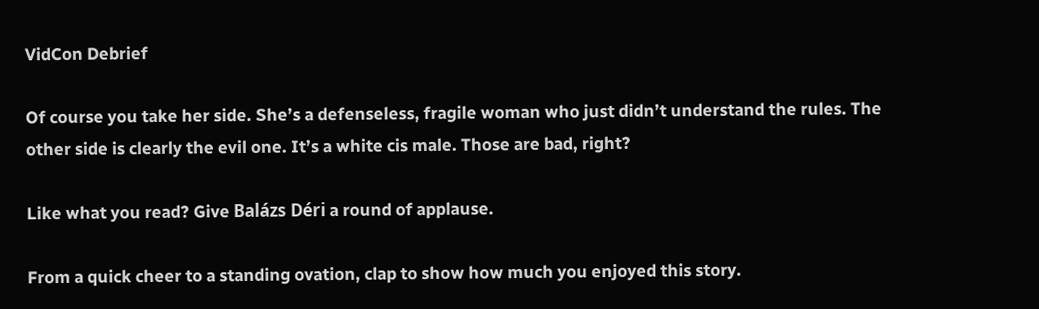VidCon Debrief

Of course you take her side. She’s a defenseless, fragile woman who just didn’t understand the rules. The other side is clearly the evil one. It’s a white cis male. Those are bad, right?

Like what you read? Give Balázs Déri a round of applause.

From a quick cheer to a standing ovation, clap to show how much you enjoyed this story.